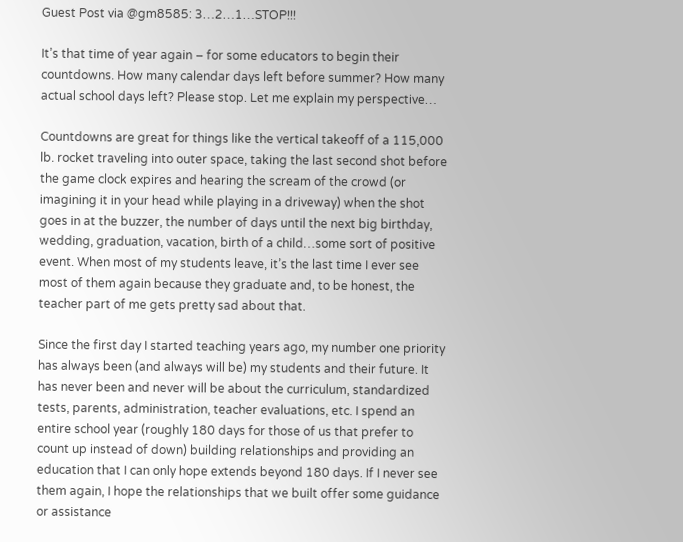Guest Post via @gm8585: 3…2…1…STOP!!!

It’s that time of year again – for some educators to begin their countdowns. How many calendar days left before summer? How many actual school days left? Please stop. Let me explain my perspective…

Countdowns are great for things like the vertical takeoff of a 115,000 lb. rocket traveling into outer space, taking the last second shot before the game clock expires and hearing the scream of the crowd (or imagining it in your head while playing in a driveway) when the shot goes in at the buzzer, the number of days until the next big birthday, wedding, graduation, vacation, birth of a child…some sort of positive event. When most of my students leave, it’s the last time I ever see most of them again because they graduate and, to be honest, the teacher part of me gets pretty sad about that.

Since the first day I started teaching years ago, my number one priority has always been (and always will be) my students and their future. It has never been and never will be about the curriculum, standardized tests, parents, administration, teacher evaluations, etc. I spend an entire school year (roughly 180 days for those of us that prefer to count up instead of down) building relationships and providing an education that I can only hope extends beyond 180 days. If I never see them again, I hope the relationships that we built offer some guidance or assistance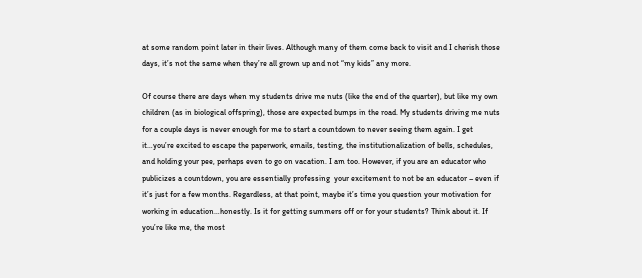at some random point later in their lives. Although many of them come back to visit and I cherish those days, it’s not the same when they’re all grown up and not “my kids” any more.

Of course there are days when my students drive me nuts (like the end of the quarter), but like my own children (as in biological offspring), those are expected bumps in the road. My students driving me nuts for a couple days is never enough for me to start a countdown to never seeing them again. I get it…you’re excited to escape the paperwork, emails, testing, the institutionalization of bells, schedules, and holding your pee, perhaps even to go on vacation. I am too. However, if you are an educator who publicizes a countdown, you are essentially professing  your excitement to not be an educator – even if it’s just for a few months. Regardless, at that point, maybe it’s time you question your motivation for working in education…honestly. Is it for getting summers off or for your students? Think about it. If you’re like me, the most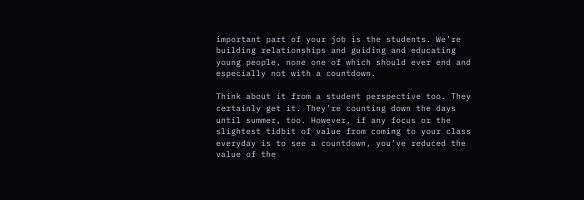important part of your job is the students. We’re building relationships and guiding and educating young people, none one of which should ever end and especially not with a countdown.

Think about it from a student perspective too. They certainly get it. They’re counting down the days until summer, too. However, if any focus or the slightest tidbit of value from coming to your class everyday is to see a countdown, you’ve reduced the value of the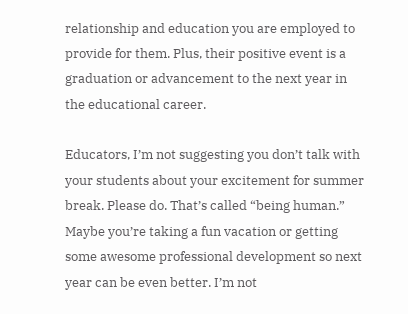relationship and education you are employed to provide for them. Plus, their positive event is a graduation or advancement to the next year in the educational career.

Educators, I’m not suggesting you don’t talk with your students about your excitement for summer break. Please do. That’s called “being human.” Maybe you’re taking a fun vacation or getting some awesome professional development so next year can be even better. I’m not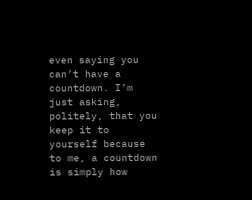even saying you can’t have a countdown. I’m just asking, politely, that you keep it to yourself because to me, a countdown is simply how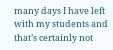many days I have left with my students and that’s certainly not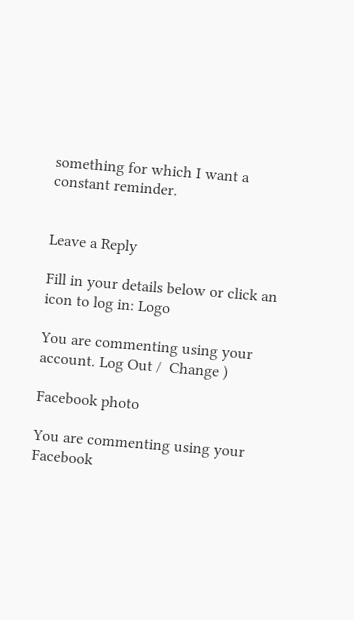something for which I want a constant reminder.


Leave a Reply

Fill in your details below or click an icon to log in: Logo

You are commenting using your account. Log Out /  Change )

Facebook photo

You are commenting using your Facebook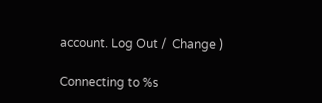account. Log Out /  Change )

Connecting to %s